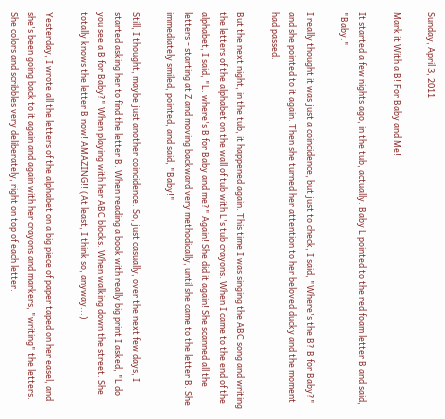Sunday, April 3, 2011

Mark it With a B! For Baby and Me!

It started a few nights ago, in the tub, actually. Baby L pointed to the red foam letter B and said, "Baby."

I really thought it was just a coincidence, but just to check, I said, "Where's the B? B for Baby?" and she pointed to it again. Then she turned her attention to her beloved ducky and the moment had passed.

But the next night, in the tub, it happened again. This time I was singing the ABC song and writing the letters of the alphabet on the wall of tub with L's tub crayons. When I came to the end of the alphabet, I said, "L. where's B for Baby and me?" Again! She did it again! She scanned all the letters - starting at Z and moving backward very methodically, until she came to the letter B. She immediately smiled, pointed, and said, "Baby!"

Still, I thought, maybe just another coincidence. So, just casually, over the next few days, I started asking her to find the letter B. When reading a book with really big print I asked, "L do you see a B for Baby?" When playing with her ABC blocks. When walking down the street. She totally knows the letter B now! AMAZING!! (At least, I think so, anyway...)

Yesterday, I wrote all the letters of the alphabet on a big piece of paper taped on her easel, and she's been going back to it again and again with her crayons and markers, "writing" the letters. She colors and scribbles very deliberately, right on top of each letter.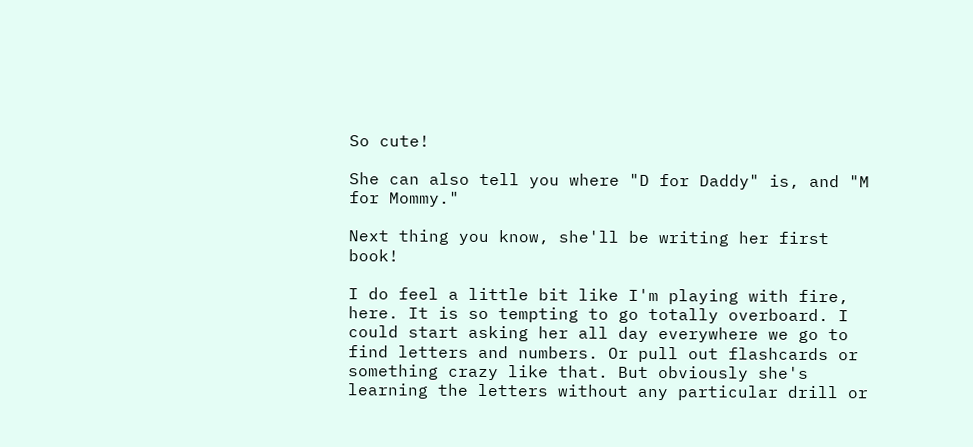So cute!

She can also tell you where "D for Daddy" is, and "M for Mommy."

Next thing you know, she'll be writing her first book!

I do feel a little bit like I'm playing with fire, here. It is so tempting to go totally overboard. I could start asking her all day everywhere we go to find letters and numbers. Or pull out flashcards or something crazy like that. But obviously she's learning the letters without any particular drill or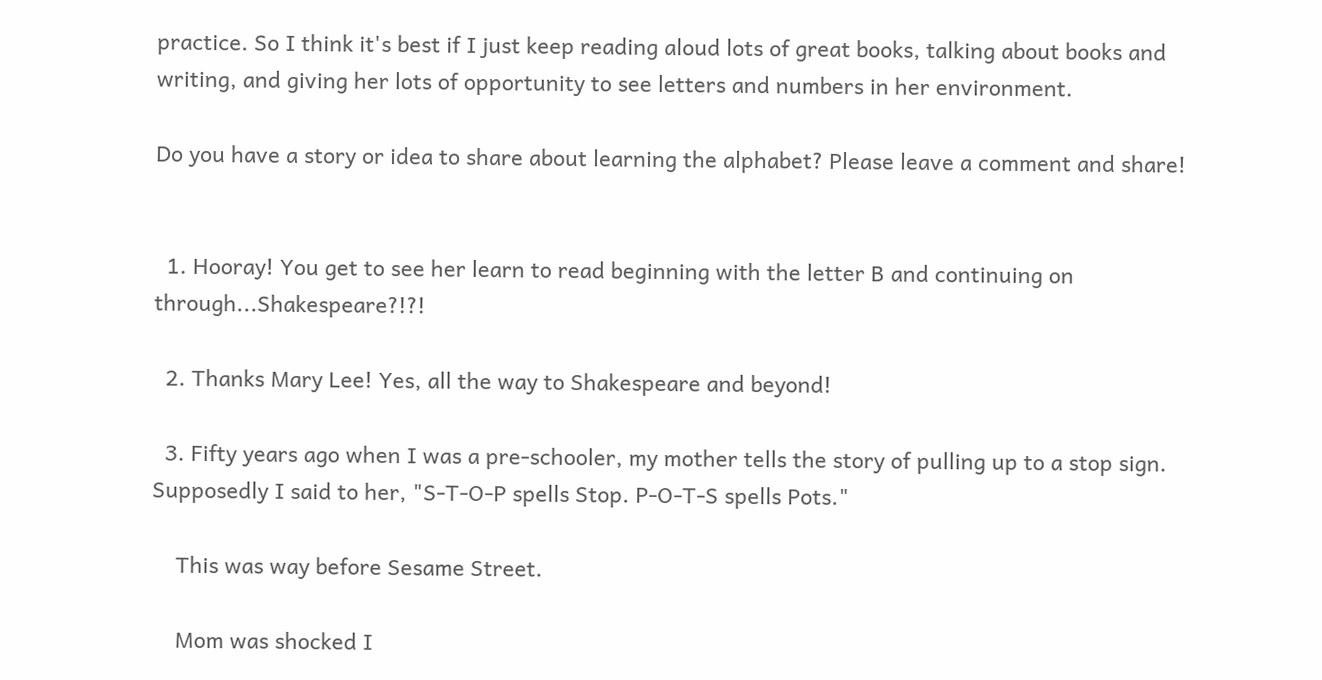practice. So I think it's best if I just keep reading aloud lots of great books, talking about books and writing, and giving her lots of opportunity to see letters and numbers in her environment.

Do you have a story or idea to share about learning the alphabet? Please leave a comment and share!


  1. Hooray! You get to see her learn to read beginning with the letter B and continuing on through...Shakespeare?!?!

  2. Thanks Mary Lee! Yes, all the way to Shakespeare and beyond!

  3. Fifty years ago when I was a pre-schooler, my mother tells the story of pulling up to a stop sign. Supposedly I said to her, "S-T-O-P spells Stop. P-O-T-S spells Pots."

    This was way before Sesame Street.

    Mom was shocked I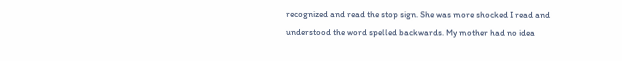recognized and read the stop sign. She was more shocked I read and understood the word spelled backwards. My mother had no idea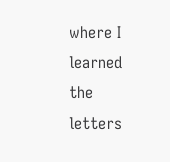where I learned the letters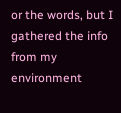or the words, but I gathered the info from my environment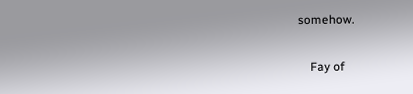somehow.

    Fay of